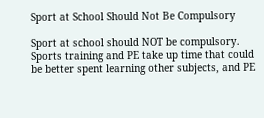Sport at School Should Not Be Compulsory

Sport at school should NOT be compulsory. Sports training and PE take up time that could be better spent learning other subjects, and PE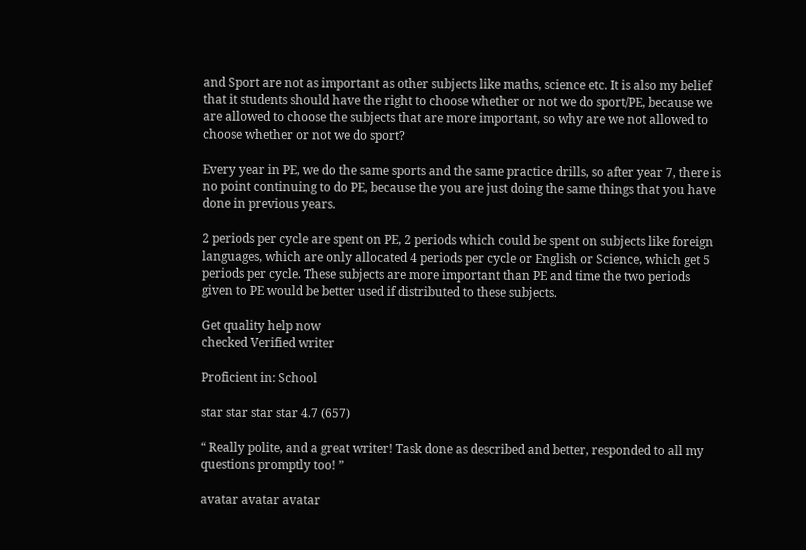and Sport are not as important as other subjects like maths, science etc. It is also my belief that it students should have the right to choose whether or not we do sport/PE, because we are allowed to choose the subjects that are more important, so why are we not allowed to choose whether or not we do sport?

Every year in PE, we do the same sports and the same practice drills, so after year 7, there is no point continuing to do PE, because the you are just doing the same things that you have done in previous years.

2 periods per cycle are spent on PE, 2 periods which could be spent on subjects like foreign languages, which are only allocated 4 periods per cycle or English or Science, which get 5 periods per cycle. These subjects are more important than PE and time the two periods given to PE would be better used if distributed to these subjects.

Get quality help now
checked Verified writer

Proficient in: School

star star star star 4.7 (657)

“ Really polite, and a great writer! Task done as described and better, responded to all my questions promptly too! ”

avatar avatar avatar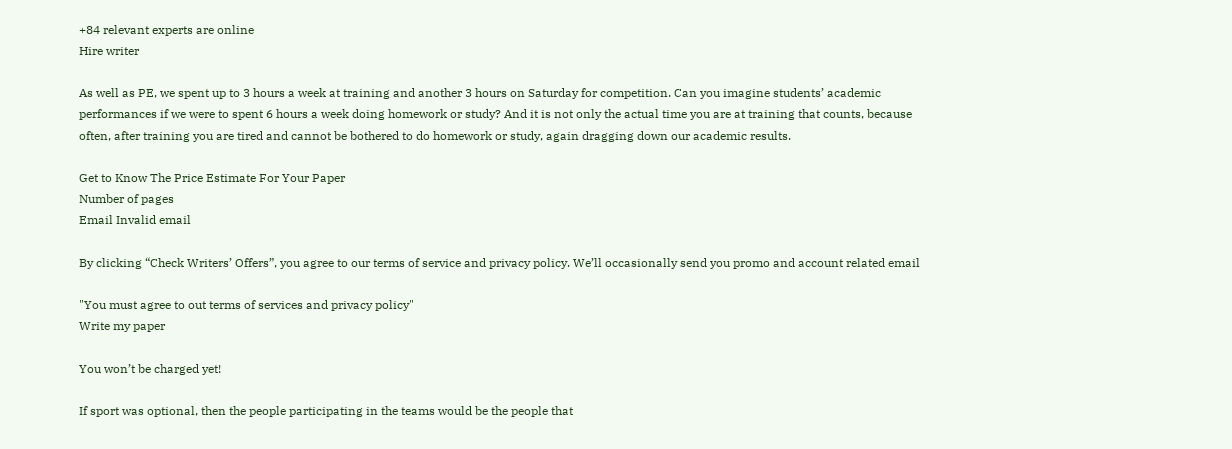+84 relevant experts are online
Hire writer

As well as PE, we spent up to 3 hours a week at training and another 3 hours on Saturday for competition. Can you imagine students’ academic performances if we were to spent 6 hours a week doing homework or study? And it is not only the actual time you are at training that counts, because often, after training you are tired and cannot be bothered to do homework or study, again dragging down our academic results.

Get to Know The Price Estimate For Your Paper
Number of pages
Email Invalid email

By clicking “Check Writers’ Offers”, you agree to our terms of service and privacy policy. We’ll occasionally send you promo and account related email

"You must agree to out terms of services and privacy policy"
Write my paper

You won’t be charged yet!

If sport was optional, then the people participating in the teams would be the people that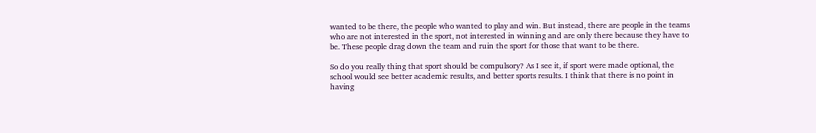wanted to be there, the people who wanted to play and win. But instead, there are people in the teams who are not interested in the sport, not interested in winning and are only there because they have to be. These people drag down the team and ruin the sport for those that want to be there.

So do you really thing that sport should be compulsory? As I see it, if sport were made optional, the school would see better academic results, and better sports results. I think that there is no point in having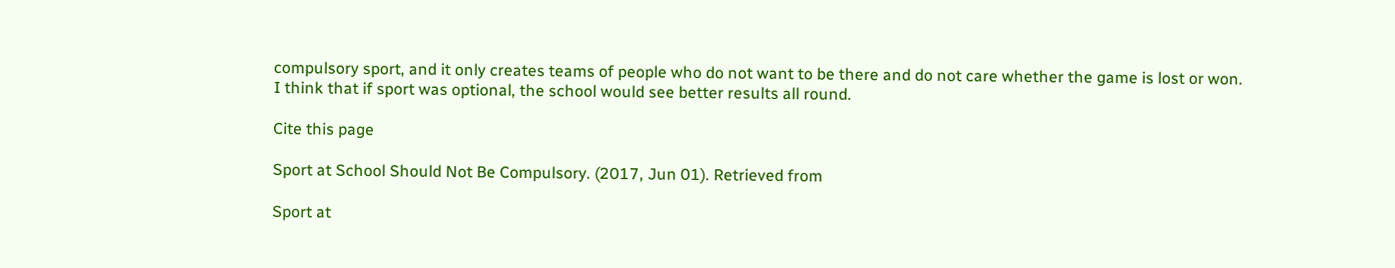compulsory sport, and it only creates teams of people who do not want to be there and do not care whether the game is lost or won. I think that if sport was optional, the school would see better results all round.

Cite this page

Sport at School Should Not Be Compulsory. (2017, Jun 01). Retrieved from

Sport at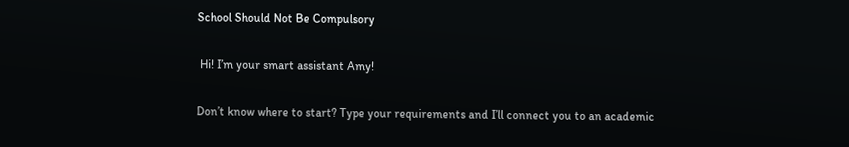School Should Not Be Compulsory

 Hi! I’m your smart assistant Amy!

Don’t know where to start? Type your requirements and I’ll connect you to an academic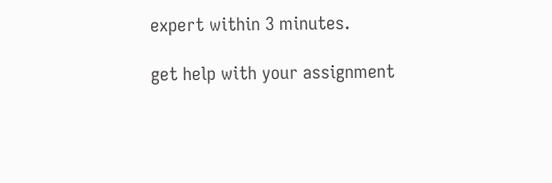expert within 3 minutes.

get help with your assignment